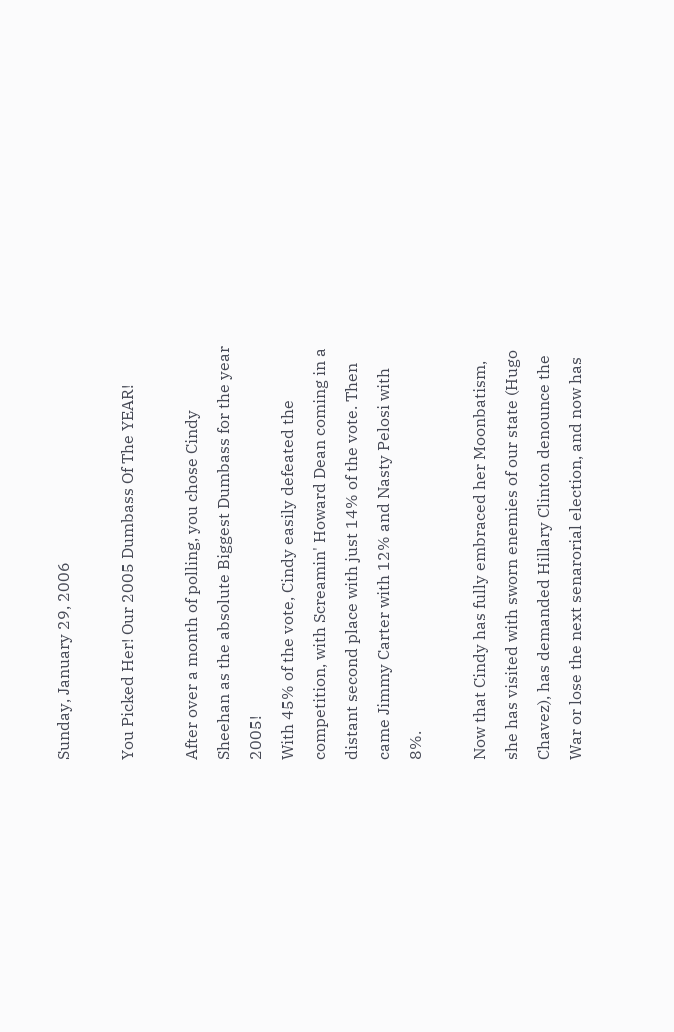Sunday, January 29, 2006

You Picked Her! Our 2005 Dumbass Of The YEAR!

After over a month of polling, you chose Cindy Sheehan as the absolute Biggest Dumbass for the year 2005!
With 45% of the vote, Cindy easily defeated the competition, with Screamin' Howard Dean coming in a distant second place with just 14% of the vote. Then came Jimmy Carter with 12% and Nasty Pelosi with 8%.

Now that Cindy has fully embraced her Moonbatism, she has visited with sworn enemies of our state (Hugo Chavez), has demanded Hillary Clinton denounce the War or lose the next senarorial election, and now has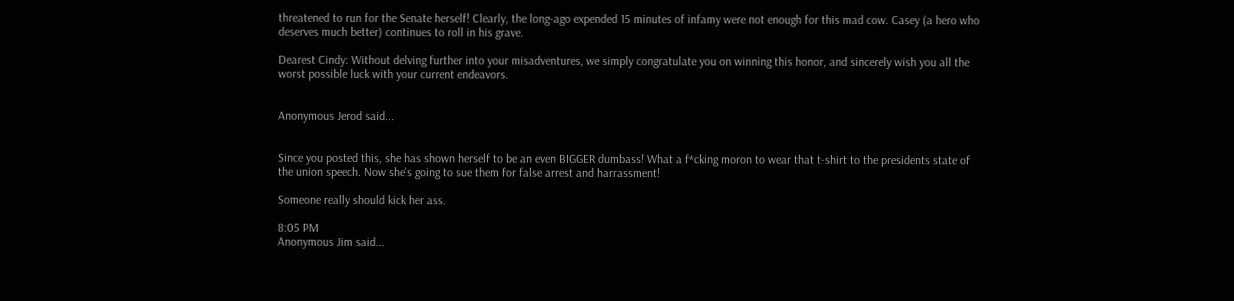threatened to run for the Senate herself! Clearly, the long-ago expended 15 minutes of infamy were not enough for this mad cow. Casey (a hero who deserves much better) continues to roll in his grave.

Dearest Cindy: Without delving further into your misadventures, we simply congratulate you on winning this honor, and sincerely wish you all the worst possible luck with your current endeavors.


Anonymous Jerod said...


Since you posted this, she has shown herself to be an even BIGGER dumbass! What a f*cking moron to wear that t-shirt to the presidents state of the union speech. Now she's going to sue them for false arrest and harrassment!

Someone really should kick her ass.

8:05 PM
Anonymous Jim said...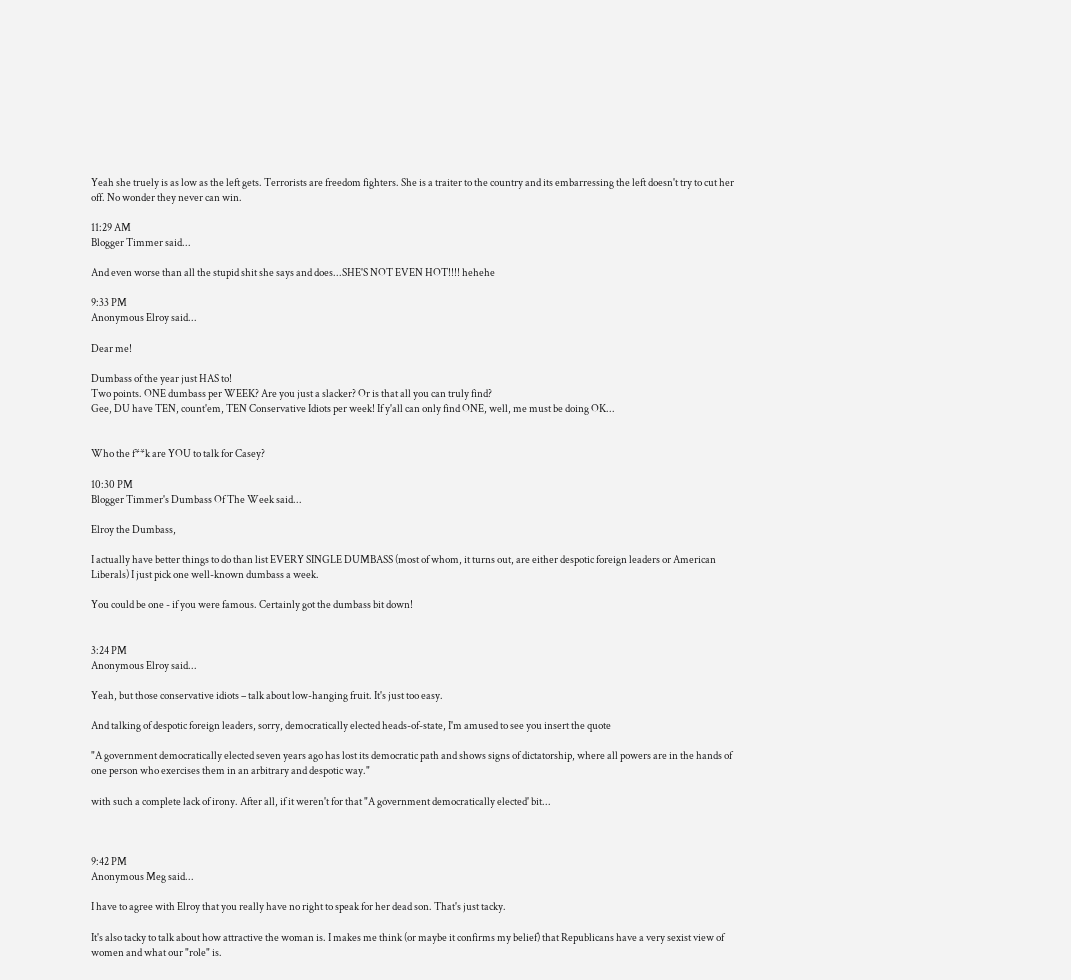Yeah she truely is as low as the left gets. Terrorists are freedom fighters. She is a traiter to the country and its embarressing the left doesn't try to cut her off. No wonder they never can win.

11:29 AM
Blogger Timmer said...

And even worse than all the stupid shit she says and does...SHE'S NOT EVEN HOT!!!! hehehe

9:33 PM
Anonymous Elroy said...

Dear me!

Dumbass of the year just HAS to!
Two points. ONE dumbass per WEEK? Are you just a slacker? Or is that all you can truly find?
Gee, DU have TEN, count'em, TEN Conservative Idiots per week! If y'all can only find ONE, well, me must be doing OK...


Who the f**k are YOU to talk for Casey?

10:30 PM
Blogger Timmer's Dumbass Of The Week said...

Elroy the Dumbass,

I actually have better things to do than list EVERY SINGLE DUMBASS (most of whom, it turns out, are either despotic foreign leaders or American Liberals) I just pick one well-known dumbass a week.

You could be one - if you were famous. Certainly got the dumbass bit down!


3:24 PM
Anonymous Elroy said...

Yeah, but those conservative idiots – talk about low-hanging fruit. It's just too easy.

And talking of despotic foreign leaders, sorry, democratically elected heads-of-state, I'm amused to see you insert the quote

"A government democratically elected seven years ago has lost its democratic path and shows signs of dictatorship, where all powers are in the hands of one person who exercises them in an arbitrary and despotic way."

with such a complete lack of irony. After all, if it weren't for that "A government democratically elected' bit...



9:42 PM
Anonymous Meg said...

I have to agree with Elroy that you really have no right to speak for her dead son. That's just tacky.

It's also tacky to talk about how attractive the woman is. I makes me think (or maybe it confirms my belief) that Republicans have a very sexist view of women and what our "role" is.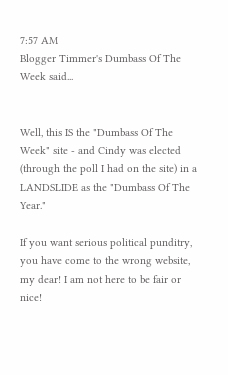7:57 AM
Blogger Timmer's Dumbass Of The Week said...


Well, this IS the "Dumbass Of The Week" site - and Cindy was elected (through the poll I had on the site) in a LANDSLIDE as the "Dumbass Of The Year."

If you want serious political punditry, you have come to the wrong website, my dear! I am not here to be fair or nice!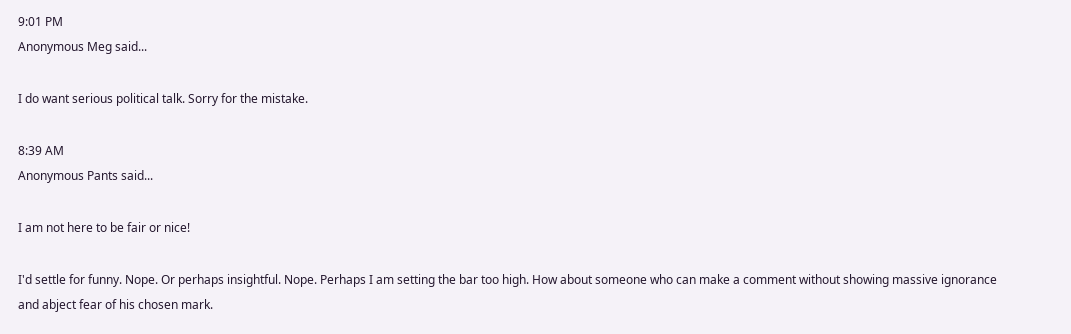9:01 PM
Anonymous Meg said...

I do want serious political talk. Sorry for the mistake.

8:39 AM
Anonymous Pants said...

I am not here to be fair or nice!

I'd settle for funny. Nope. Or perhaps insightful. Nope. Perhaps I am setting the bar too high. How about someone who can make a comment without showing massive ignorance and abject fear of his chosen mark.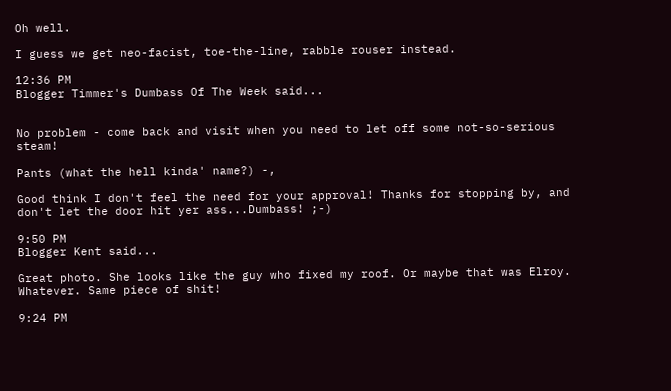Oh well.

I guess we get neo-facist, toe-the-line, rabble rouser instead.

12:36 PM
Blogger Timmer's Dumbass Of The Week said...


No problem - come back and visit when you need to let off some not-so-serious steam!

Pants (what the hell kinda' name?) -,

Good think I don't feel the need for your approval! Thanks for stopping by, and don't let the door hit yer ass...Dumbass! ;-)

9:50 PM
Blogger Kent said...

Great photo. She looks like the guy who fixed my roof. Or maybe that was Elroy. Whatever. Same piece of shit!

9:24 PM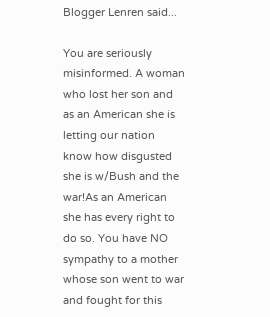Blogger Lenren said...

You are seriously misinformed. A woman who lost her son and as an American she is letting our nation know how disgusted she is w/Bush and the war!As an American she has every right to do so. You have NO sympathy to a mother whose son went to war and fought for this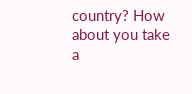country? How about you take a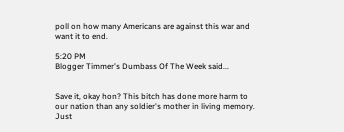poll on how many Americans are against this war and want it to end.

5:20 PM
Blogger Timmer's Dumbass Of The Week said...


Save it, okay hon? This bitch has done more harm to our nation than any soldier's mother in living memory. Just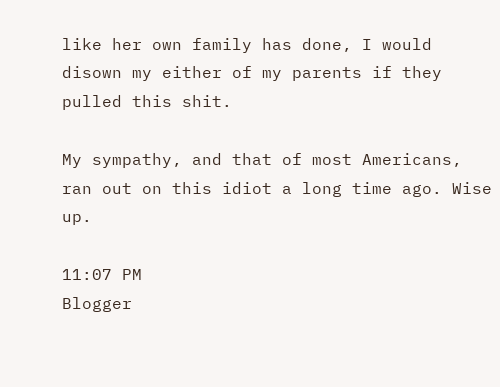like her own family has done, I would disown my either of my parents if they pulled this shit.

My sympathy, and that of most Americans, ran out on this idiot a long time ago. Wise up.

11:07 PM
Blogger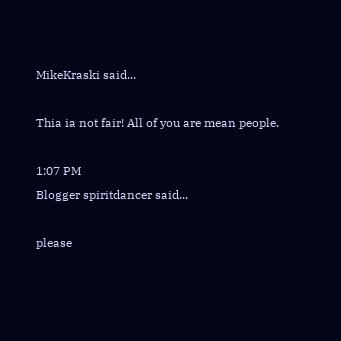MikeKraski said...

Thia ia not fair! All of you are mean people.

1:07 PM
Blogger spiritdancer said...

please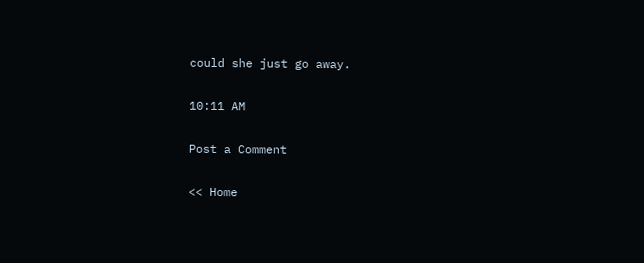could she just go away.

10:11 AM

Post a Comment

<< Home